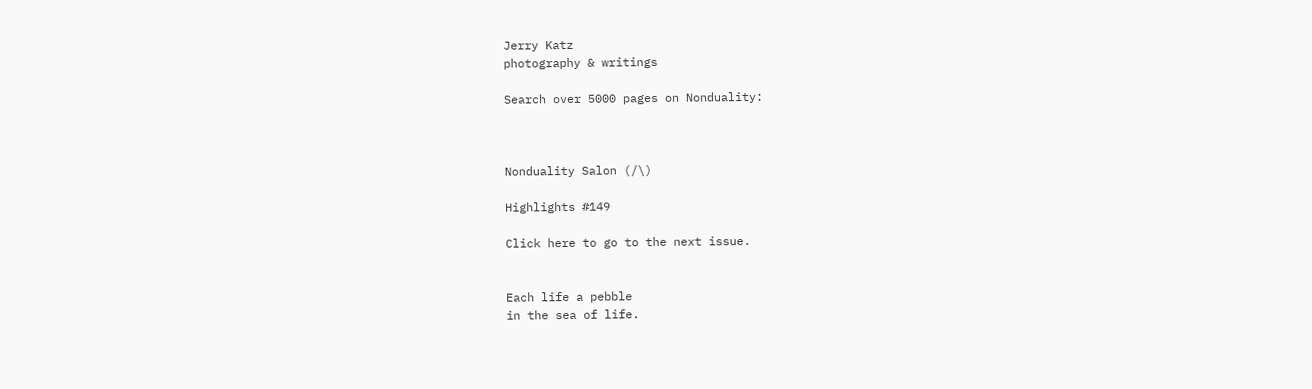Jerry Katz
photography & writings

Search over 5000 pages on Nonduality:



Nonduality Salon (/\)

Highlights #149

Click here to go to the next issue.


Each life a pebble
in the sea of life.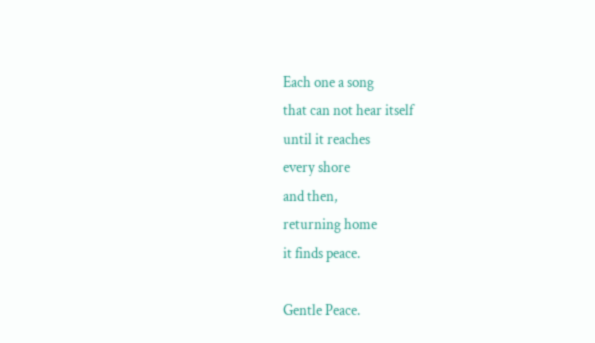Each one a song
that can not hear itself
until it reaches
every shore
and then,
returning home
it finds peace.

Gentle Peace.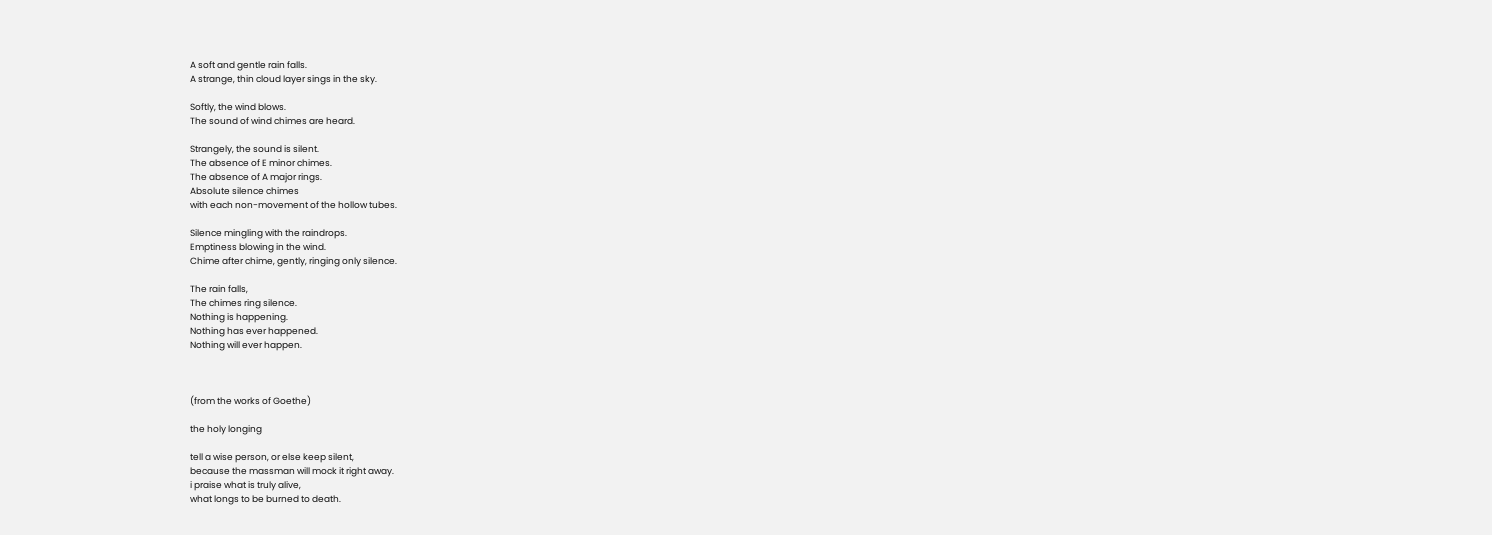A soft and gentle rain falls.
A strange, thin cloud layer sings in the sky.

Softly, the wind blows.
The sound of wind chimes are heard.

Strangely, the sound is silent.
The absence of E minor chimes.
The absence of A major rings.
Absolute silence chimes
with each non-movement of the hollow tubes.

Silence mingling with the raindrops.
Emptiness blowing in the wind.
Chime after chime, gently, ringing only silence.

The rain falls,
The chimes ring silence.
Nothing is happening.
Nothing has ever happened.
Nothing will ever happen.



(from the works of Goethe)

the holy longing

tell a wise person, or else keep silent,
because the massman will mock it right away.
i praise what is truly alive,
what longs to be burned to death.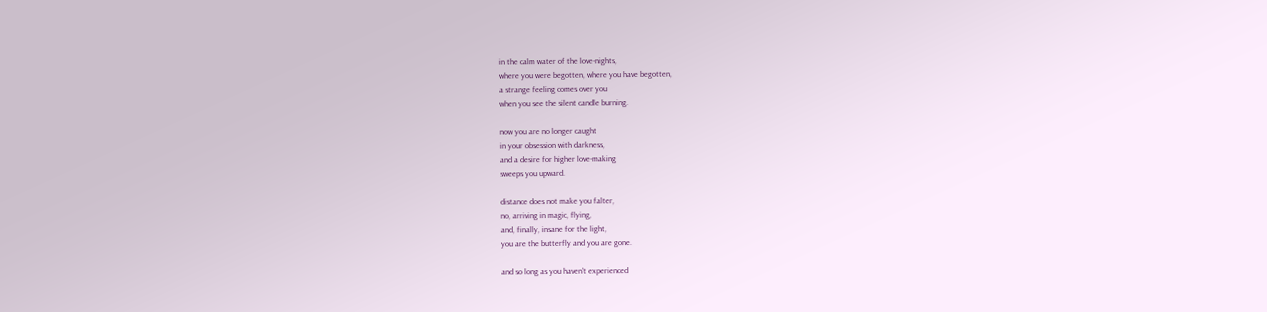in the calm water of the love-nights,
where you were begotten, where you have begotten,
a strange feeling comes over you
when you see the silent candle burning.

now you are no longer caught
in your obsession with darkness,
and a desire for higher love-making
sweeps you upward.

distance does not make you falter,
no, arriving in magic, flying,
and, finally, insane for the light,
you are the butterfly and you are gone.

and so long as you haven't experienced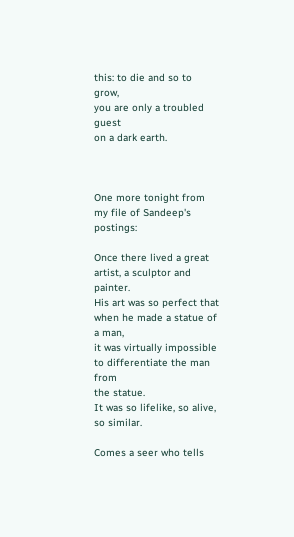this: to die and so to grow,
you are only a troubled guest
on a dark earth.



One more tonight from my file of Sandeep's postings:

Once there lived a great artist, a sculptor and painter.
His art was so perfect that when he made a statue of a man,
it was virtually impossible to differentiate the man from
the statue.
It was so lifelike, so alive, so similar.

Comes a seer who tells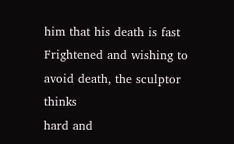him that his death is fast
Frightened and wishing to avoid death, the sculptor thinks
hard and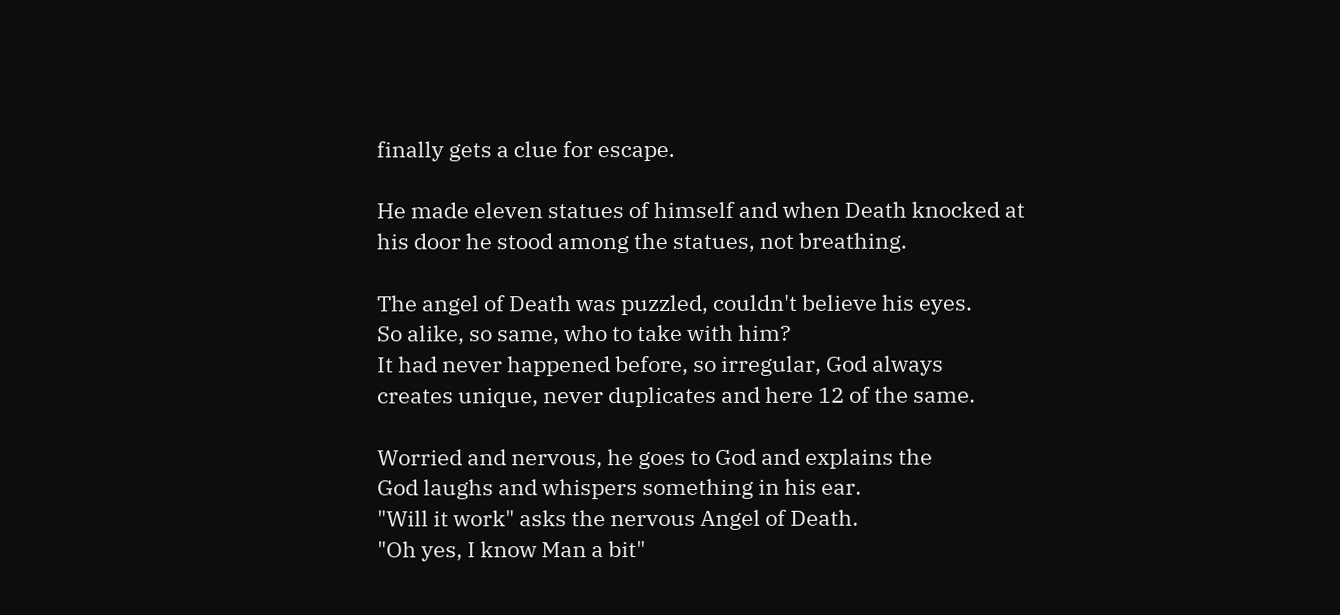finally gets a clue for escape.

He made eleven statues of himself and when Death knocked at
his door he stood among the statues, not breathing.

The angel of Death was puzzled, couldn't believe his eyes.
So alike, so same, who to take with him?
It had never happened before, so irregular, God always
creates unique, never duplicates and here 12 of the same.

Worried and nervous, he goes to God and explains the
God laughs and whispers something in his ear.
"Will it work" asks the nervous Angel of Death.
"Oh yes, I know Man a bit"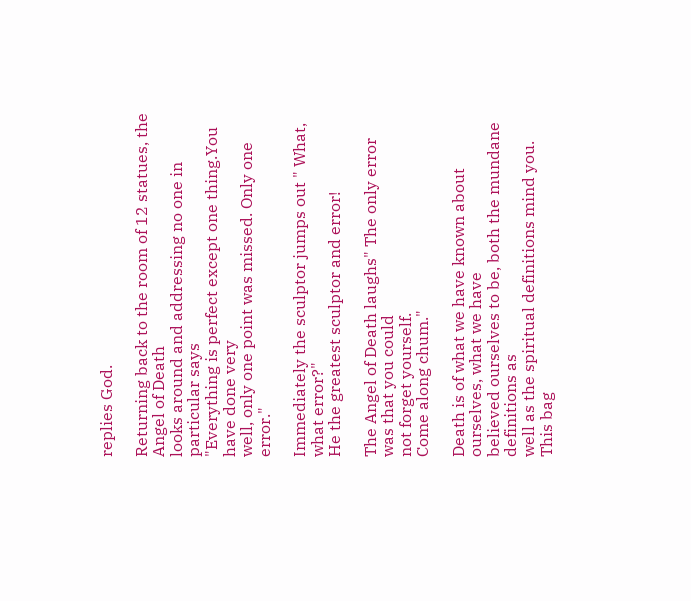replies God.

Returning back to the room of 12 statues, the Angel of Death
looks around and addressing no one in particular says
"Everything is perfect except one thing.You have done very
well, only one point was missed. Only one error."

Immediately the sculptor jumps out " What, what error?"
He the greatest sculptor and error!

The Angel of Death laughs" The only error was that you could
not forget yourself.
Come along chum."

Death is of what we have known about ourselves, what we have
believed ourselves to be, both the mundane definitions as
well as the spiritual definitions mind you.
This bag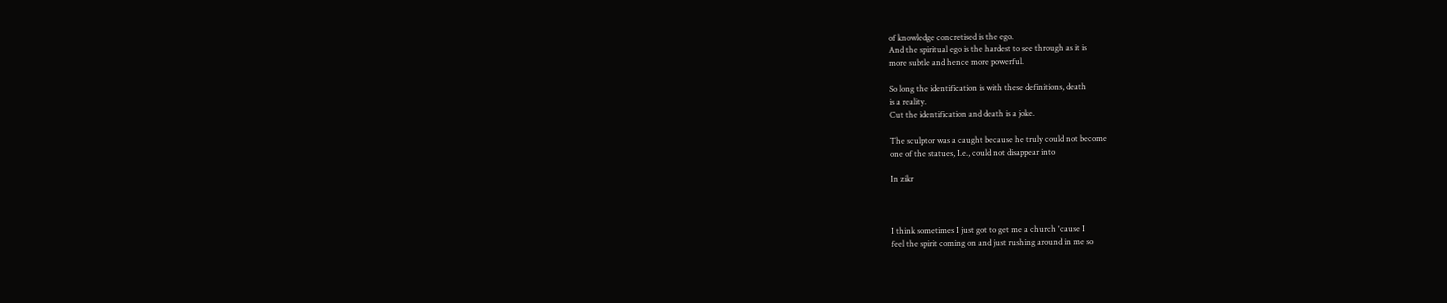of knowledge concretised is the ego.
And the spiritual ego is the hardest to see through as it is
more subtle and hence more powerful.

So long the identification is with these definitions, death
is a reality.
Cut the identification and death is a joke.

The sculptor was a caught because he truly could not become
one of the statues, I.e., could not disappear into

In zikr



I think sometimes I just got to get me a church 'cause I
feel the spirit coming on and just rushing around in me so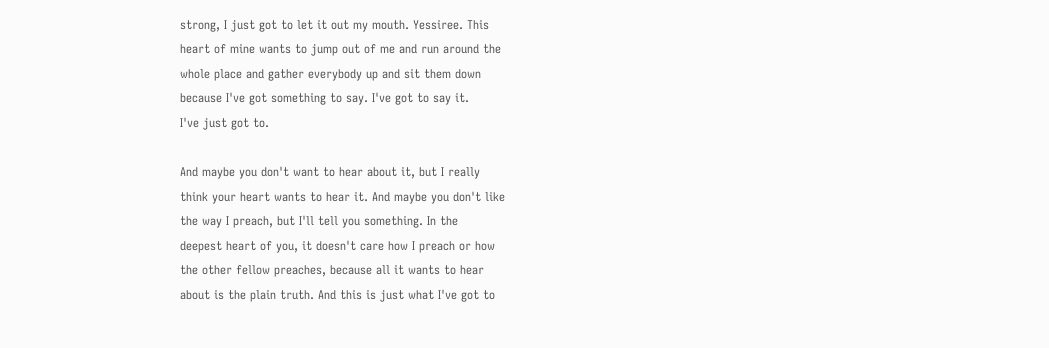strong, I just got to let it out my mouth. Yessiree. This
heart of mine wants to jump out of me and run around the
whole place and gather everybody up and sit them down
because I've got something to say. I've got to say it.
I've just got to.

And maybe you don't want to hear about it, but I really
think your heart wants to hear it. And maybe you don't like
the way I preach, but I'll tell you something. In the
deepest heart of you, it doesn't care how I preach or how
the other fellow preaches, because all it wants to hear
about is the plain truth. And this is just what I've got to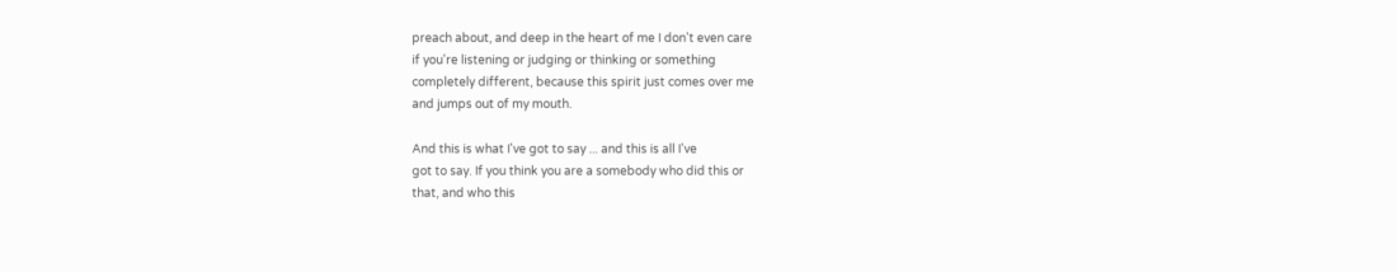preach about, and deep in the heart of me I don't even care
if you're listening or judging or thinking or something
completely different, because this spirit just comes over me
and jumps out of my mouth.

And this is what I've got to say ... and this is all I've
got to say. If you think you are a somebody who did this or
that, and who this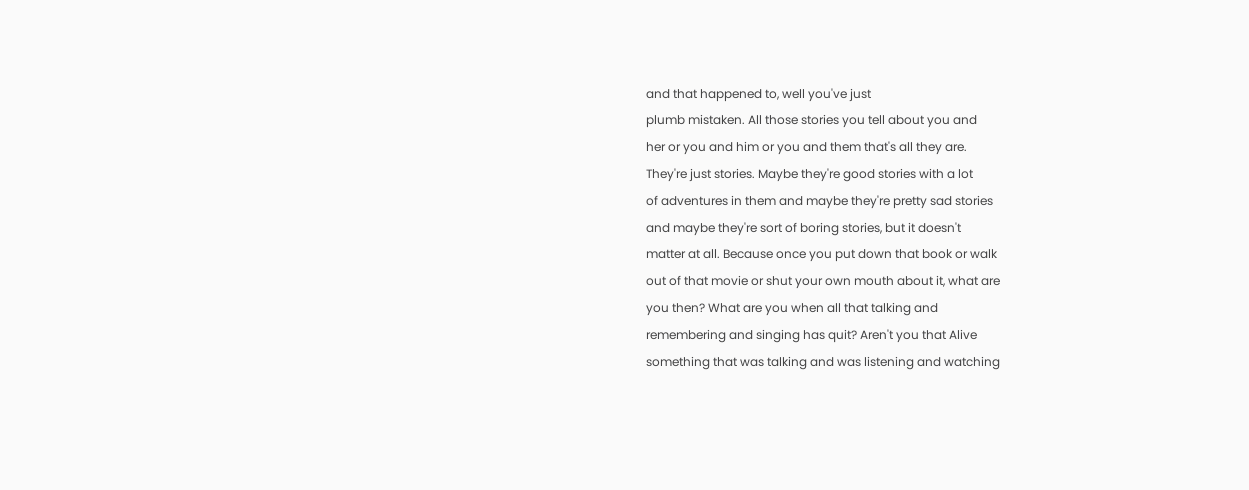and that happened to, well you've just
plumb mistaken. All those stories you tell about you and
her or you and him or you and them that's all they are.
They're just stories. Maybe they're good stories with a lot
of adventures in them and maybe they're pretty sad stories
and maybe they're sort of boring stories, but it doesn't
matter at all. Because once you put down that book or walk
out of that movie or shut your own mouth about it, what are
you then? What are you when all that talking and
remembering and singing has quit? Aren't you that Alive
something that was talking and was listening and watching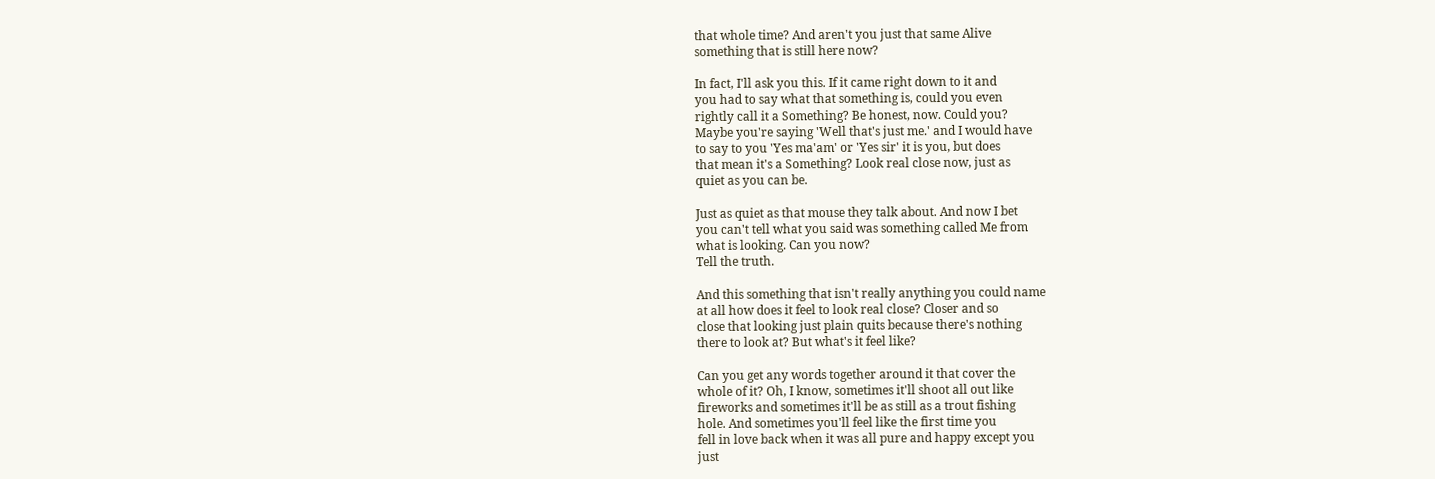that whole time? And aren't you just that same Alive
something that is still here now?

In fact, I'll ask you this. If it came right down to it and
you had to say what that something is, could you even
rightly call it a Something? Be honest, now. Could you?
Maybe you're saying 'Well that's just me.' and I would have
to say to you 'Yes ma'am' or 'Yes sir' it is you, but does
that mean it's a Something? Look real close now, just as
quiet as you can be.

Just as quiet as that mouse they talk about. And now I bet
you can't tell what you said was something called Me from
what is looking. Can you now?
Tell the truth.

And this something that isn't really anything you could name
at all how does it feel to look real close? Closer and so
close that looking just plain quits because there's nothing
there to look at? But what's it feel like?

Can you get any words together around it that cover the
whole of it? Oh, I know, sometimes it'll shoot all out like
fireworks and sometimes it'll be as still as a trout fishing
hole. And sometimes you'll feel like the first time you
fell in love back when it was all pure and happy except you
just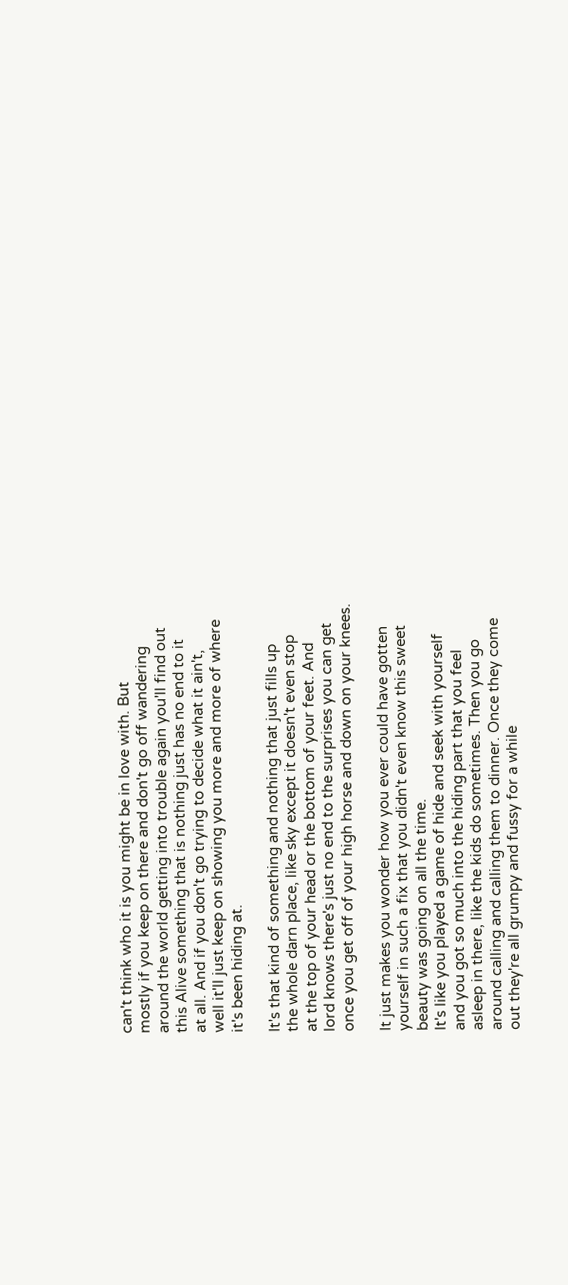can't think who it is you might be in love with. But
mostly if you keep on there and don't go off wandering
around the world getting into trouble again you'll find out
this Alive something that is nothing just has no end to it
at all. And if you don't go trying to decide what it ain't,
well it'll just keep on showing you more and more of where
it's been hiding at.

It's that kind of something and nothing that just fills up
the whole darn place, like sky except it doesn't even stop
at the top of your head or the bottom of your feet. And
lord knows there's just no end to the surprises you can get
once you get off of your high horse and down on your knees.

It just makes you wonder how you ever could have gotten
yourself in such a fix that you didn't even know this sweet
beauty was going on all the time.
It's like you played a game of hide and seek with yourself
and you got so much into the hiding part that you feel
asleep in there, like the kids do sometimes. Then you go
around calling and calling them to dinner. Once they come
out they're all grumpy and fussy for a while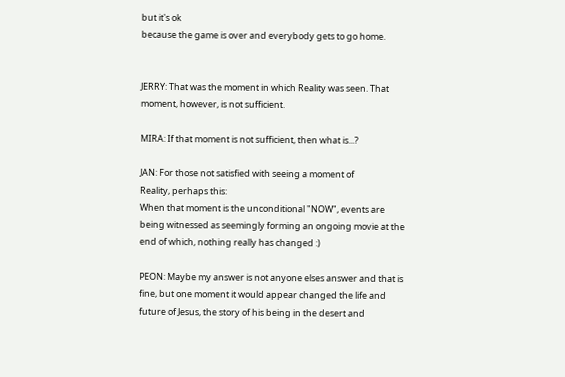but it's ok
because the game is over and everybody gets to go home.


JERRY: That was the moment in which Reality was seen. That
moment, however, is not sufficient.

MIRA: If that moment is not sufficient, then what is...?

JAN: For those not satisfied with seeing a moment of
Reality, perhaps this:
When that moment is the unconditional "NOW", events are
being witnessed as seemingly forming an ongoing movie at the
end of which, nothing really has changed :)

PEON: Maybe my answer is not anyone elses answer and that is
fine, but one moment it would appear changed the life and
future of Jesus, the story of his being in the desert and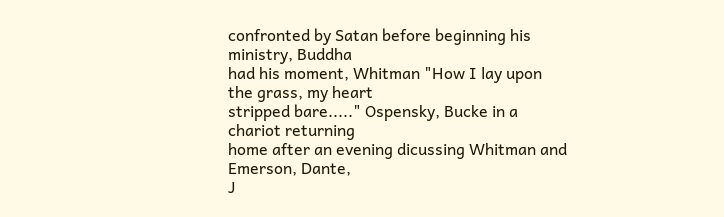confronted by Satan before beginning his ministry, Buddha
had his moment, Whitman "How I lay upon the grass, my heart
stripped bare....." Ospensky, Bucke in a chariot returning
home after an evening dicussing Whitman and Emerson, Dante,
J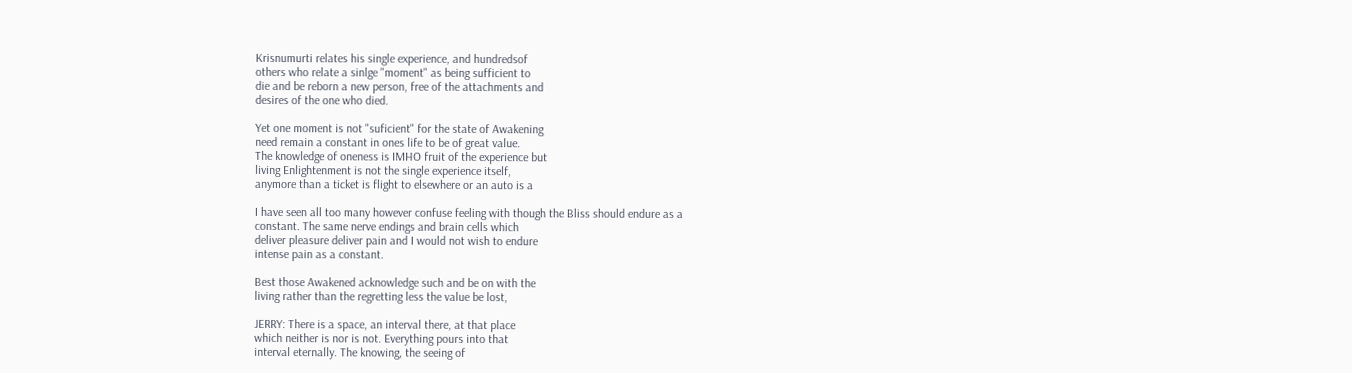Krisnumurti relates his single experience, and hundredsof
others who relate a sinlge "moment" as being sufficient to
die and be reborn a new person, free of the attachments and
desires of the one who died.

Yet one moment is not "suficient" for the state of Awakening
need remain a constant in ones life to be of great value.
The knowledge of oneness is IMHO fruit of the experience but
living Enlightenment is not the single experience itself,
anymore than a ticket is flight to elsewhere or an auto is a

I have seen all too many however confuse feeling with though the Bliss should endure as a
constant. The same nerve endings and brain cells which
deliver pleasure deliver pain and I would not wish to endure
intense pain as a constant.

Best those Awakened acknowledge such and be on with the
living rather than the regretting less the value be lost,

JERRY: There is a space, an interval there, at that place
which neither is nor is not. Everything pours into that
interval eternally. The knowing, the seeing of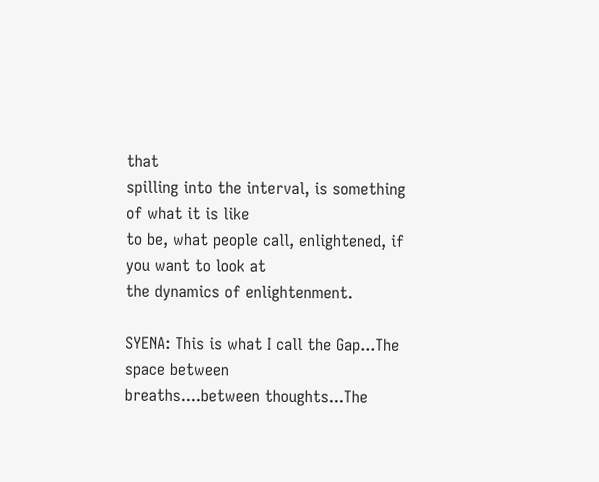that
spilling into the interval, is something of what it is like
to be, what people call, enlightened, if you want to look at
the dynamics of enlightenment.

SYENA: This is what I call the Gap...The space between
breaths....between thoughts...The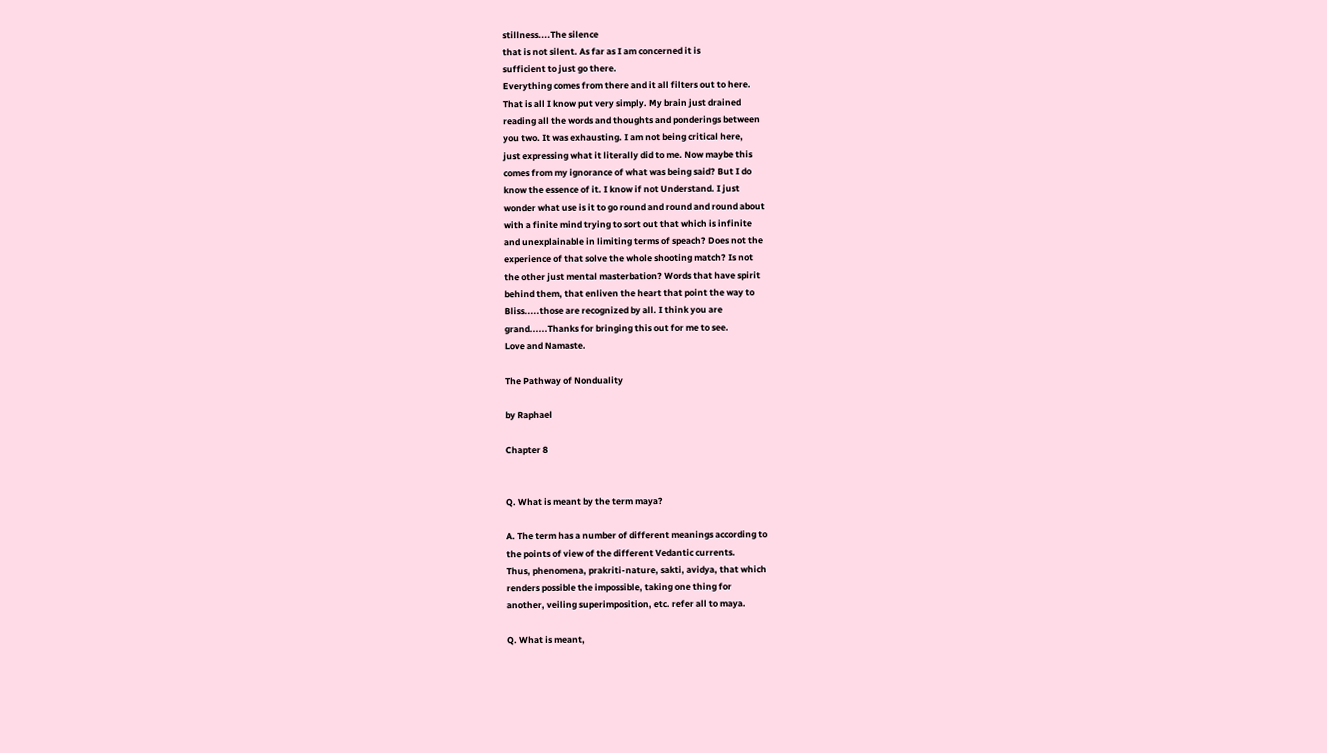stillness....The silence
that is not silent. As far as I am concerned it is
sufficient to just go there.
Everything comes from there and it all filters out to here.
That is all I know put very simply. My brain just drained
reading all the words and thoughts and ponderings between
you two. It was exhausting. I am not being critical here,
just expressing what it literally did to me. Now maybe this
comes from my ignorance of what was being said? But I do
know the essence of it. I know if not Understand. I just
wonder what use is it to go round and round and round about
with a finite mind trying to sort out that which is infinite
and unexplainable in limiting terms of speach? Does not the
experience of that solve the whole shooting match? Is not
the other just mental masterbation? Words that have spirit
behind them, that enliven the heart that point the way to
Bliss.....those are recognized by all. I think you are
grand......Thanks for bringing this out for me to see.
Love and Namaste.

The Pathway of Nonduality

by Raphael

Chapter 8


Q. What is meant by the term maya?

A. The term has a number of different meanings according to
the points of view of the different Vedantic currents.
Thus, phenomena, prakriti-nature, sakti, avidya, that which
renders possible the impossible, taking one thing for
another, veiling superimposition, etc. refer all to maya.

Q. What is meant,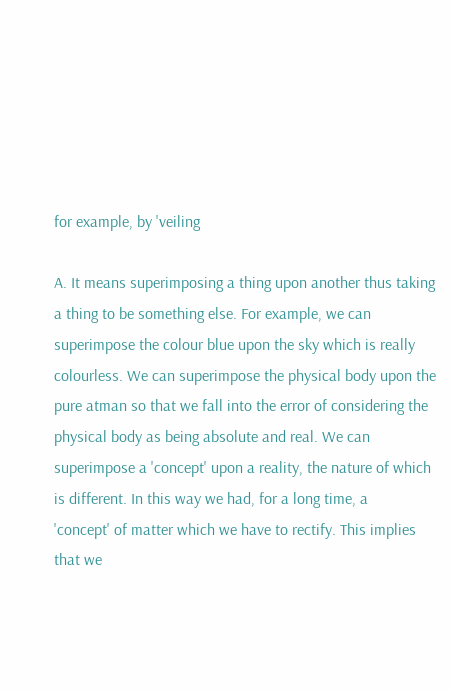for example, by 'veiling

A. It means superimposing a thing upon another thus taking
a thing to be something else. For example, we can
superimpose the colour blue upon the sky which is really
colourless. We can superimpose the physical body upon the
pure atman so that we fall into the error of considering the
physical body as being absolute and real. We can
superimpose a 'concept' upon a reality, the nature of which
is different. In this way we had, for a long time, a
'concept' of matter which we have to rectify. This implies
that we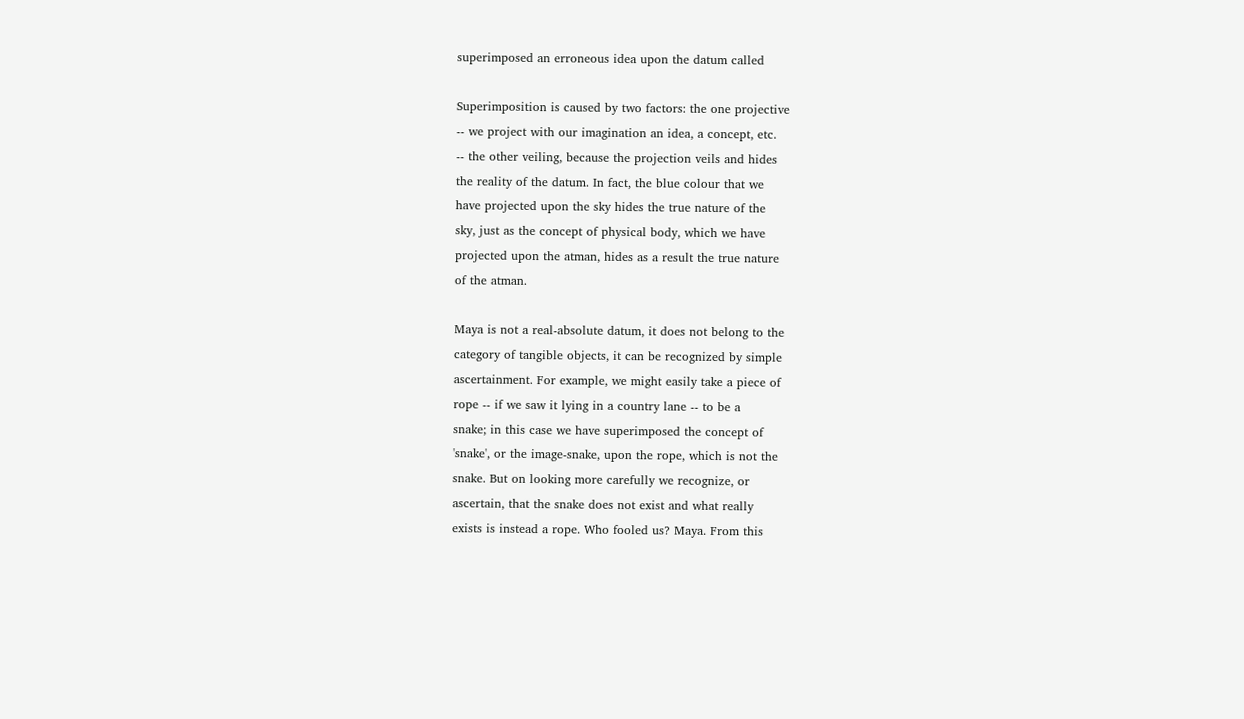superimposed an erroneous idea upon the datum called

Superimposition is caused by two factors: the one projective
-- we project with our imagination an idea, a concept, etc.
-- the other veiling, because the projection veils and hides
the reality of the datum. In fact, the blue colour that we
have projected upon the sky hides the true nature of the
sky, just as the concept of physical body, which we have
projected upon the atman, hides as a result the true nature
of the atman.

Maya is not a real-absolute datum, it does not belong to the
category of tangible objects, it can be recognized by simple
ascertainment. For example, we might easily take a piece of
rope -- if we saw it lying in a country lane -- to be a
snake; in this case we have superimposed the concept of
'snake', or the image-snake, upon the rope, which is not the
snake. But on looking more carefully we recognize, or
ascertain, that the snake does not exist and what really
exists is instead a rope. Who fooled us? Maya. From this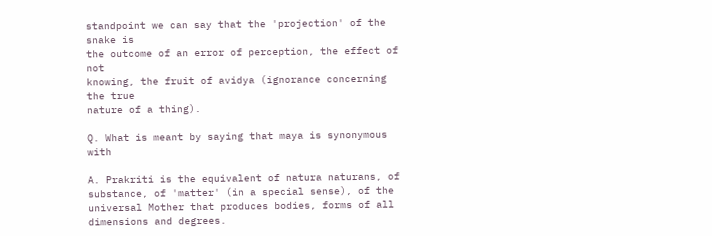standpoint we can say that the 'projection' of the snake is
the outcome of an error of perception, the effect of not
knowing, the fruit of avidya (ignorance concerning the true
nature of a thing).

Q. What is meant by saying that maya is synonymous with

A. Prakriti is the equivalent of natura naturans, of
substance, of 'matter' (in a special sense), of the
universal Mother that produces bodies, forms of all
dimensions and degrees.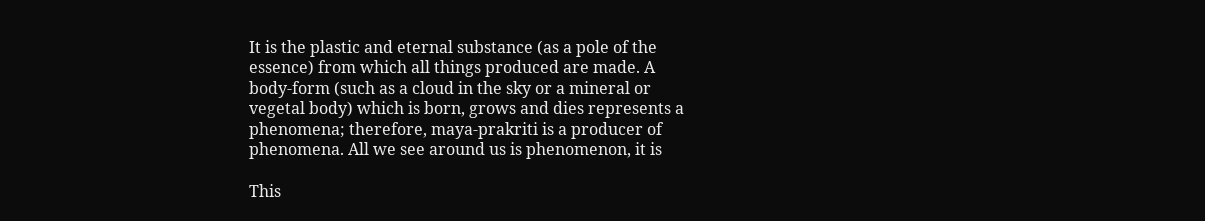It is the plastic and eternal substance (as a pole of the
essence) from which all things produced are made. A
body-form (such as a cloud in the sky or a mineral or
vegetal body) which is born, grows and dies represents a
phenomena; therefore, maya-prakriti is a producer of
phenomena. All we see around us is phenomenon, it is

This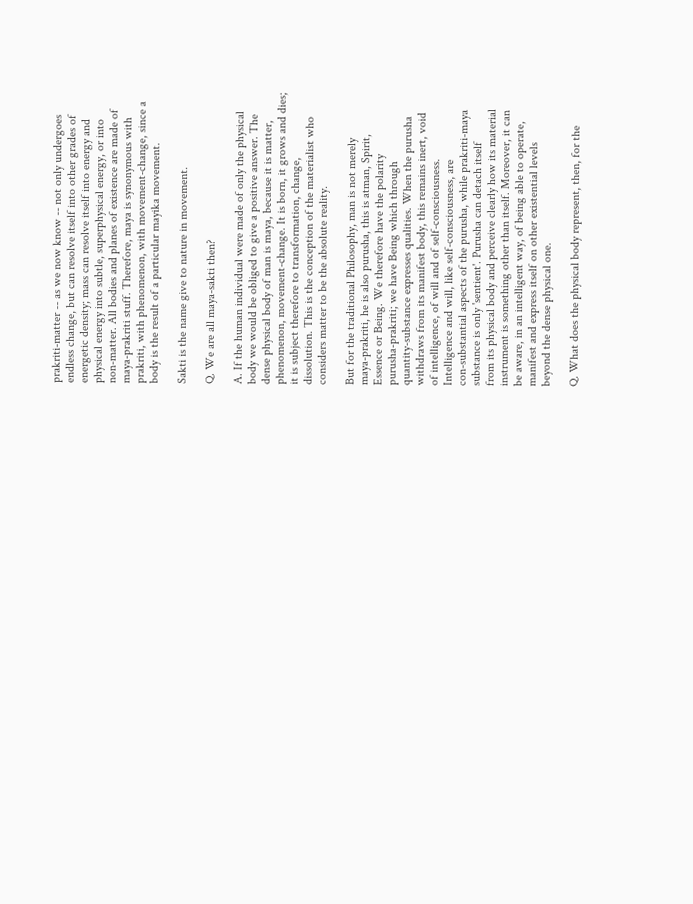prakriti-matter -- as we now know -- not only undergoes
endless change, but can resolve itself into other grades of
energetic density; mass can resolve itself into energy and
physical energy into subtle, superphysical energy, or into
non-matter. All bodies and planes of existence are made of
maya-prakriti stuff. Therefore, maya is synonymous with
prakriti, with phenomenon, with movement-change, since a
body is the result of a particular mayika movement.

Sakti is the name give to nature in movement.

Q. We are all maya-sakti then?

A. If the human individual were made of only the physical
body we would be obliged to give a positive answer. The
dense physical body of man is maya, because it is matter,
phenomenon, movement-change. It is born, it grows and dies;
it is subject therefore to transformation, change,
dissolution. This is the conception of the materialist who
considers matter to be the absolute reality.

But for the traditional Philosophy, man is not merely
maya-prakriti, he is also purusha, this is atman, Spirit,
Essence or Being. We therefore have the polarity
purusha-prakriti; we have Being which through
quantity-substance expresses qualities. When the purusha
withdraws from its manifest body, this remains inert, void
of intelligence, of will and of self-consciousness.
Intelligence and will, like self-consciousness, are
con-substantial aspects of the purusha, while prakriti-maya
substance is only 'sentient'. Purusha can detach itself
from its physical body and perceive clearly how its material
instrument is something other than itself. Moreover, it can
be aware, in an intelligent way, of being able to operate,
manifest and express itself on other existential levels
beyond the dense physical one.

Q. What does the physical body represent, then, for the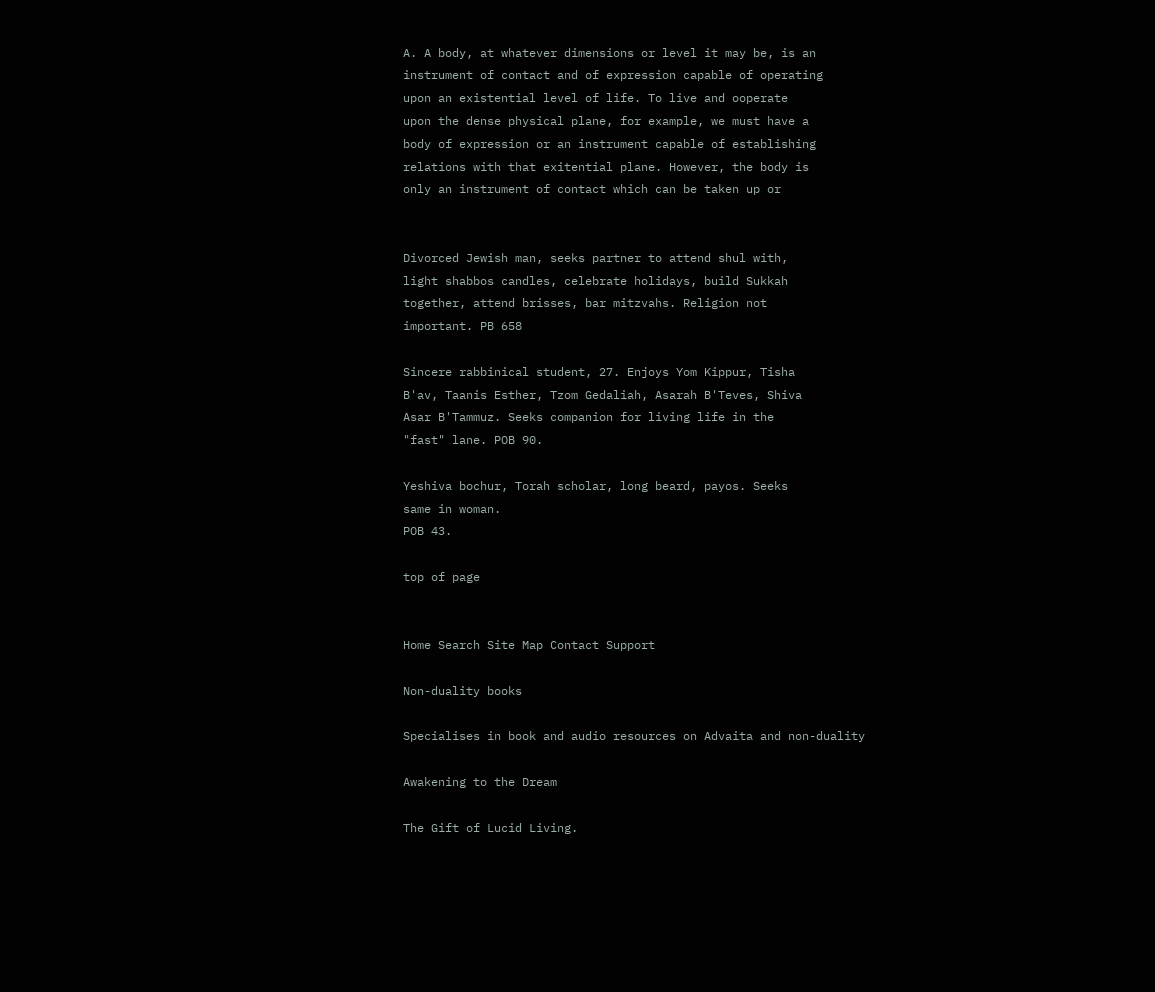A. A body, at whatever dimensions or level it may be, is an
instrument of contact and of expression capable of operating
upon an existential level of life. To live and ooperate
upon the dense physical plane, for example, we must have a
body of expression or an instrument capable of establishing
relations with that exitential plane. However, the body is
only an instrument of contact which can be taken up or


Divorced Jewish man, seeks partner to attend shul with,
light shabbos candles, celebrate holidays, build Sukkah
together, attend brisses, bar mitzvahs. Religion not
important. PB 658

Sincere rabbinical student, 27. Enjoys Yom Kippur, Tisha
B'av, Taanis Esther, Tzom Gedaliah, Asarah B'Teves, Shiva
Asar B'Tammuz. Seeks companion for living life in the
"fast" lane. POB 90.

Yeshiva bochur, Torah scholar, long beard, payos. Seeks
same in woman.
POB 43.

top of page


Home Search Site Map Contact Support

Non-duality books

Specialises in book and audio resources on Advaita and non-duality

Awakening to the Dream

The Gift of Lucid Living.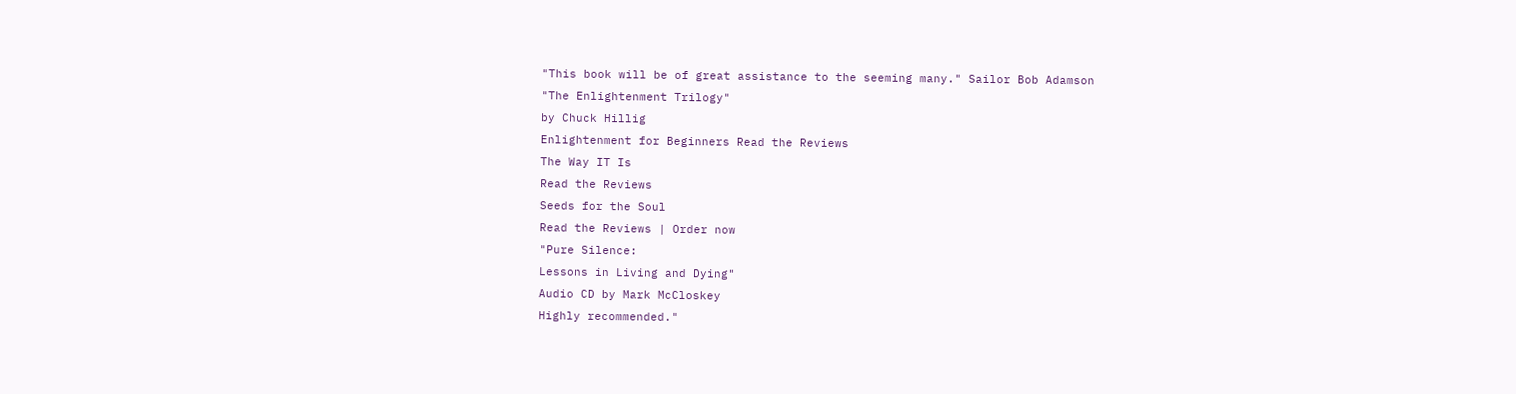"This book will be of great assistance to the seeming many." Sailor Bob Adamson
"The Enlightenment Trilogy"
by Chuck Hillig
Enlightenment for Beginners Read the Reviews
The Way IT Is
Read the Reviews
Seeds for the Soul
Read the Reviews | Order now
"Pure Silence:
Lessons in Living and Dying"
Audio CD by Mark McCloskey
Highly recommended."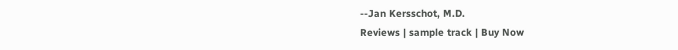--Jan Kersschot, M.D.
Reviews | sample track | Buy Now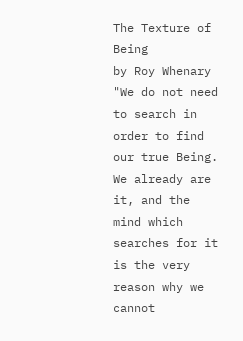The Texture of Being
by Roy Whenary
"We do not need to search in order to find our true Being. We already are it, and the mind which searches for it is the very reason why we cannot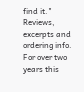find it."
Reviews, excerpts and ordering info.
For over two years this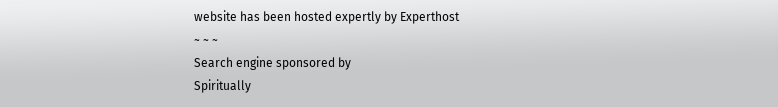website has been hosted expertly by Experthost
~ ~ ~
Search engine sponsored by
Spiritually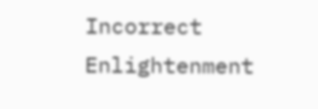Incorrect Enlightenment